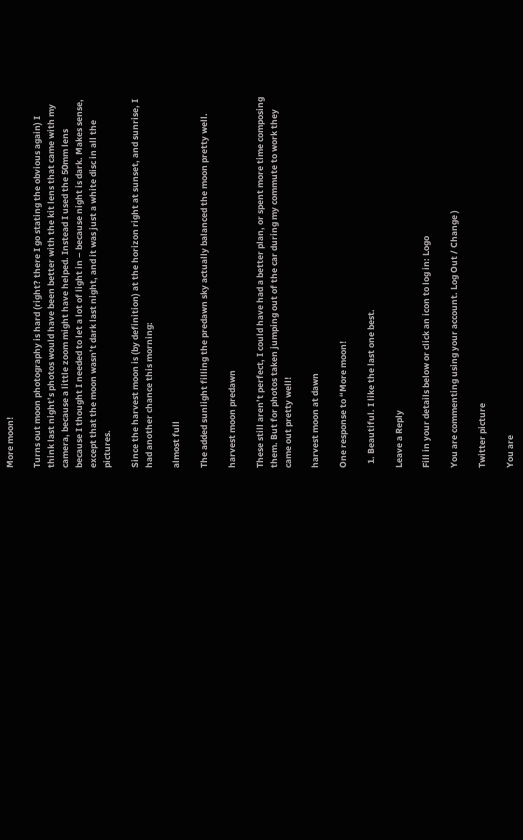More moon!

Turns out moon photography is hard (right? there I go stating the obvious again) I think last night’s photos would have been better with the kit lens that came with my camera, because a little zoom might have helped. Instead I used the 50mm lens because I thought I needed to let a lot of light in – because night is dark. Makes sense, except that the moon wasn’t dark last night, and it was just a white disc in all the pictures.

Since the harvest moon is (by definition) at the horizon right at sunset, and sunrise, I had another chance this morning:

almost full

The added sunlight filling the predawn sky actually balanced the moon pretty well.

harvest moon predawn

These still aren’t perfect, I could have had a better plan, or spent more time composing them. But for photos taken jumping out of the car during my commute to work they came out pretty well!

harvest moon at dawn

One response to “More moon!

  1. Beautiful. I like the last one best.

Leave a Reply

Fill in your details below or click an icon to log in: Logo

You are commenting using your account. Log Out / Change )

Twitter picture

You are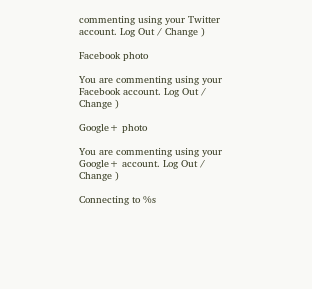commenting using your Twitter account. Log Out / Change )

Facebook photo

You are commenting using your Facebook account. Log Out / Change )

Google+ photo

You are commenting using your Google+ account. Log Out / Change )

Connecting to %s